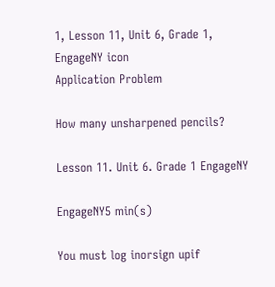1, Lesson 11, Unit 6, Grade 1, EngageNY icon
Application Problem

How many unsharpened pencils?

Lesson 11. Unit 6. Grade 1 EngageNY

EngageNY5 min(s)

You must log inorsign upif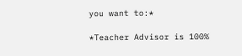you want to:*

*Teacher Advisor is 100%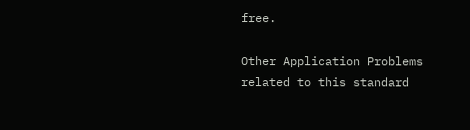free.

Other Application Problems related to this standard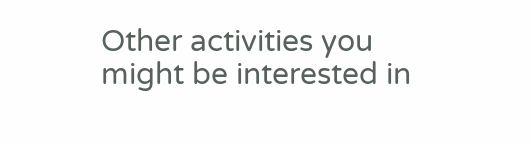Other activities you might be interested in